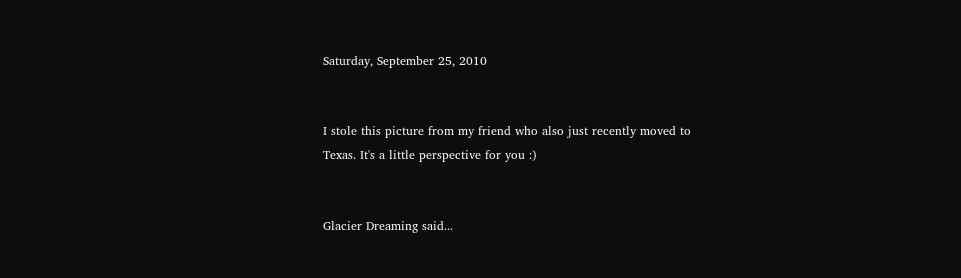Saturday, September 25, 2010


I stole this picture from my friend who also just recently moved to Texas. It's a little perspective for you :)


Glacier Dreaming said...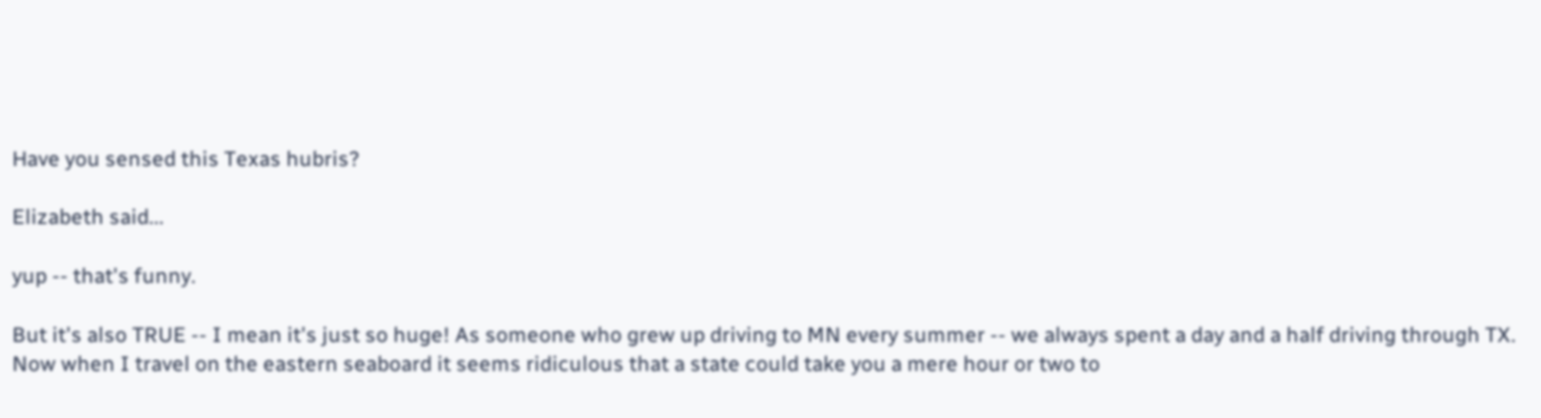Have you sensed this Texas hubris?

Elizabeth said...

yup -- that's funny.

But it's also TRUE -- I mean it's just so huge! As someone who grew up driving to MN every summer -- we always spent a day and a half driving through TX. Now when I travel on the eastern seaboard it seems ridiculous that a state could take you a mere hour or two to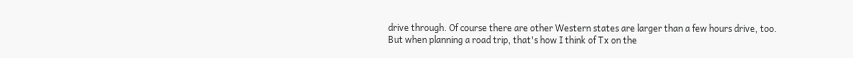drive through. Of course there are other Western states are larger than a few hours drive, too. But when planning a road trip, that's how I think of Tx on the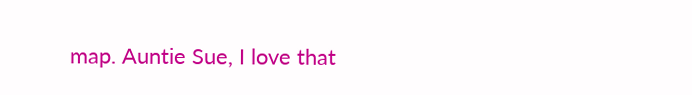map. Auntie Sue, I love that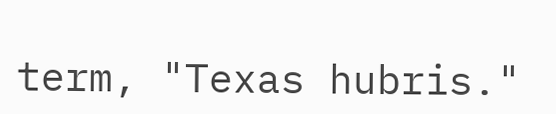term, "Texas hubris."